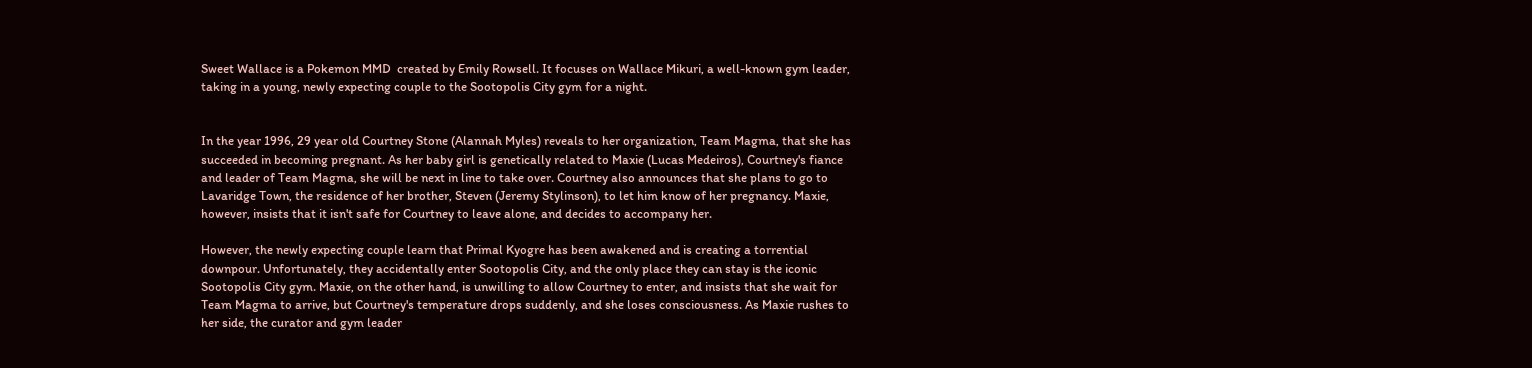Sweet Wallace is a Pokemon MMD  created by Emily Rowsell. It focuses on Wallace Mikuri, a well-known gym leader, taking in a young, newly expecting couple to the Sootopolis City gym for a night.


In the year 1996, 29 year old Courtney Stone (Alannah Myles) reveals to her organization, Team Magma, that she has succeeded in becoming pregnant. As her baby girl is genetically related to Maxie (Lucas Medeiros), Courtney's fiance and leader of Team Magma, she will be next in line to take over. Courtney also announces that she plans to go to Lavaridge Town, the residence of her brother, Steven (Jeremy Stylinson), to let him know of her pregnancy. Maxie, however, insists that it isn't safe for Courtney to leave alone, and decides to accompany her.

However, the newly expecting couple learn that Primal Kyogre has been awakened and is creating a torrential downpour. Unfortunately, they accidentally enter Sootopolis City, and the only place they can stay is the iconic Sootopolis City gym. Maxie, on the other hand, is unwilling to allow Courtney to enter, and insists that she wait for Team Magma to arrive, but Courtney's temperature drops suddenly, and she loses consciousness. As Maxie rushes to her side, the curator and gym leader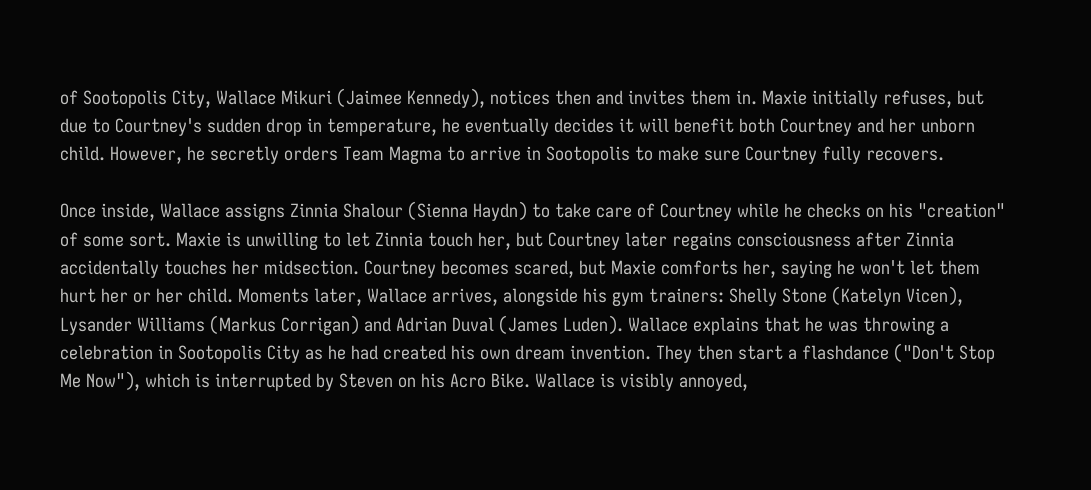of Sootopolis City, Wallace Mikuri (Jaimee Kennedy), notices then and invites them in. Maxie initially refuses, but due to Courtney's sudden drop in temperature, he eventually decides it will benefit both Courtney and her unborn child. However, he secretly orders Team Magma to arrive in Sootopolis to make sure Courtney fully recovers.

Once inside, Wallace assigns Zinnia Shalour (Sienna Haydn) to take care of Courtney while he checks on his "creation" of some sort. Maxie is unwilling to let Zinnia touch her, but Courtney later regains consciousness after Zinnia accidentally touches her midsection. Courtney becomes scared, but Maxie comforts her, saying he won't let them hurt her or her child. Moments later, Wallace arrives, alongside his gym trainers: Shelly Stone (Katelyn Vicen), Lysander Williams (Markus Corrigan) and Adrian Duval (James Luden). Wallace explains that he was throwing a celebration in Sootopolis City as he had created his own dream invention. They then start a flashdance ("Don't Stop Me Now"), which is interrupted by Steven on his Acro Bike. Wallace is visibly annoyed,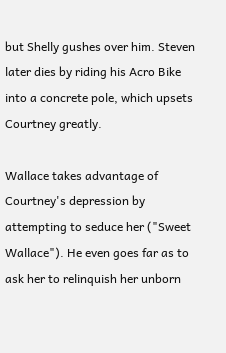but Shelly gushes over him. Steven later dies by riding his Acro Bike into a concrete pole, which upsets Courtney greatly.

Wallace takes advantage of Courtney's depression by attempting to seduce her ("Sweet Wallace"). He even goes far as to ask her to relinquish her unborn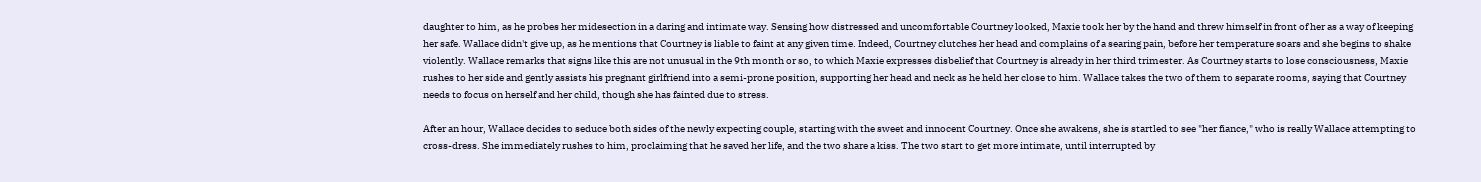daughter to him, as he probes her midesection in a daring and intimate way. Sensing how distressed and uncomfortable Courtney looked, Maxie took her by the hand and threw himself in front of her as a way of keeping her safe. Wallace didn't give up, as he mentions that Courtney is liable to faint at any given time. Indeed, Courtney clutches her head and complains of a searing pain, before her temperature soars and she begins to shake violently. Wallace remarks that signs like this are not unusual in the 9th month or so, to which Maxie expresses disbelief that Courtney is already in her third trimester. As Courtney starts to lose consciousness, Maxie rushes to her side and gently assists his pregnant girlfriend into a semi-prone position, supporting her head and neck as he held her close to him. Wallace takes the two of them to separate rooms, saying that Courtney needs to focus on herself and her child, though she has fainted due to stress.

After an hour, Wallace decides to seduce both sides of the newly expecting couple, starting with the sweet and innocent Courtney. Once she awakens, she is startled to see "her fiance," who is really Wallace attempting to cross-dress. She immediately rushes to him, proclaiming that he saved her life, and the two share a kiss. The two start to get more intimate, until interrupted by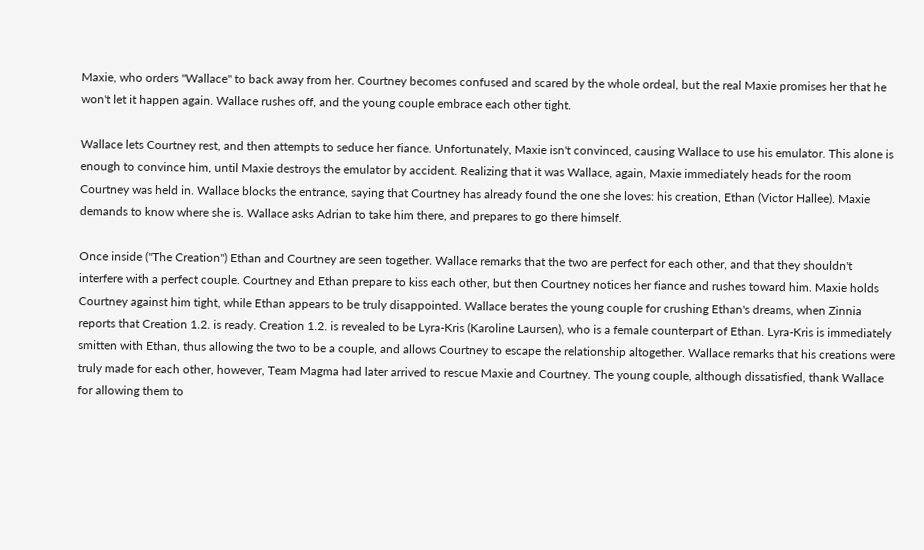Maxie, who orders "Wallace" to back away from her. Courtney becomes confused and scared by the whole ordeal, but the real Maxie promises her that he won't let it happen again. Wallace rushes off, and the young couple embrace each other tight.

Wallace lets Courtney rest, and then attempts to seduce her fiance. Unfortunately, Maxie isn't convinced, causing Wallace to use his emulator. This alone is enough to convince him, until Maxie destroys the emulator by accident. Realizing that it was Wallace, again, Maxie immediately heads for the room Courtney was held in. Wallace blocks the entrance, saying that Courtney has already found the one she loves: his creation, Ethan (Victor Hallee). Maxie demands to know where she is. Wallace asks Adrian to take him there, and prepares to go there himself.

Once inside ("The Creation") Ethan and Courtney are seen together. Wallace remarks that the two are perfect for each other, and that they shouldn't interfere with a perfect couple. Courtney and Ethan prepare to kiss each other, but then Courtney notices her fiance and rushes toward him. Maxie holds Courtney against him tight, while Ethan appears to be truly disappointed. Wallace berates the young couple for crushing Ethan's dreams, when Zinnia reports that Creation 1.2. is ready. Creation 1.2. is revealed to be Lyra-Kris (Karoline Laursen), who is a female counterpart of Ethan. Lyra-Kris is immediately smitten with Ethan, thus allowing the two to be a couple, and allows Courtney to escape the relationship altogether. Wallace remarks that his creations were truly made for each other, however, Team Magma had later arrived to rescue Maxie and Courtney. The young couple, although dissatisfied, thank Wallace for allowing them to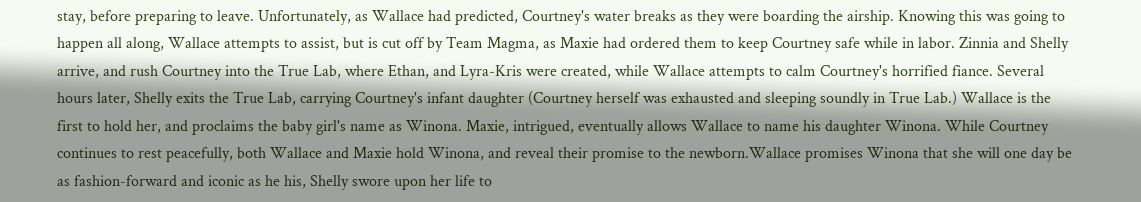stay, before preparing to leave. Unfortunately, as Wallace had predicted, Courtney's water breaks as they were boarding the airship. Knowing this was going to happen all along, Wallace attempts to assist, but is cut off by Team Magma, as Maxie had ordered them to keep Courtney safe while in labor. Zinnia and Shelly arrive, and rush Courtney into the True Lab, where Ethan, and Lyra-Kris were created, while Wallace attempts to calm Courtney's horrified fiance. Several hours later, Shelly exits the True Lab, carrying Courtney's infant daughter (Courtney herself was exhausted and sleeping soundly in True Lab.) Wallace is the first to hold her, and proclaims the baby girl's name as Winona. Maxie, intrigued, eventually allows Wallace to name his daughter Winona. While Courtney continues to rest peacefully, both Wallace and Maxie hold Winona, and reveal their promise to the newborn.Wallace promises Winona that she will one day be as fashion-forward and iconic as he his, Shelly swore upon her life to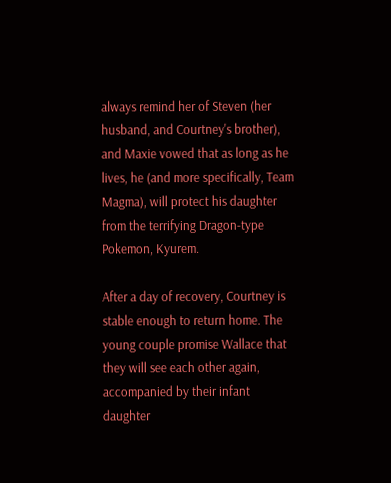always remind her of Steven (her husband, and Courtney's brother), and Maxie vowed that as long as he lives, he (and more specifically, Team Magma), will protect his daughter from the terrifying Dragon-type Pokemon, Kyurem.

After a day of recovery, Courtney is stable enough to return home. The young couple promise Wallace that they will see each other again, accompanied by their infant daughter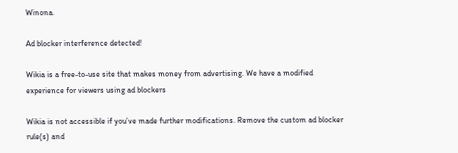Winona.

Ad blocker interference detected!

Wikia is a free-to-use site that makes money from advertising. We have a modified experience for viewers using ad blockers

Wikia is not accessible if you’ve made further modifications. Remove the custom ad blocker rule(s) and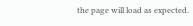the page will load as expected.